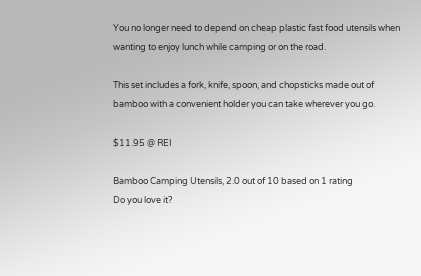You no longer need to depend on cheap plastic fast food utensils when wanting to enjoy lunch while camping or on the road.

This set includes a fork, knife, spoon, and chopsticks made out of bamboo with a convenient holder you can take wherever you go.

$11.95 @ REI

Bamboo Camping Utensils, 2.0 out of 10 based on 1 rating
Do you love it?